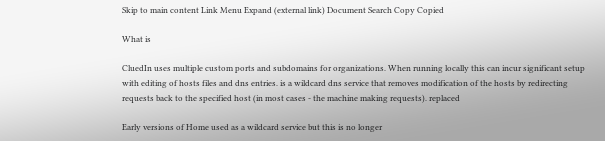Skip to main content Link Menu Expand (external link) Document Search Copy Copied

What is

CluedIn uses multiple custom ports and subdomains for organizations. When running locally this can incur significant setup with editing of hosts files and dns entries. is a wildcard dns service that removes modification of the hosts by redirecting requests back to the specified host (in most cases - the machine making requests). replaced

Early versions of Home used as a wildcard service but this is no longer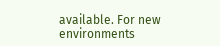available. For new environments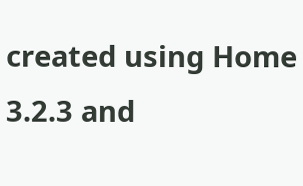created using Home 3.2.3 and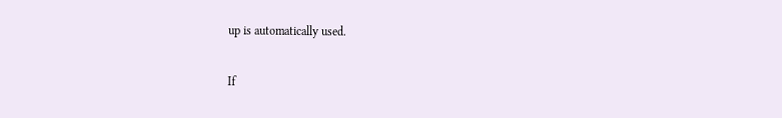up is automatically used.

If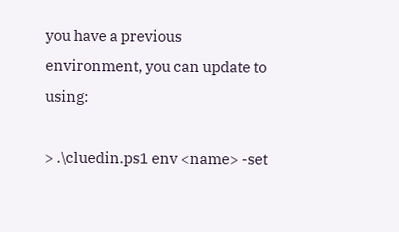you have a previous environment, you can update to using:

> .\cluedin.ps1 env <name> -set